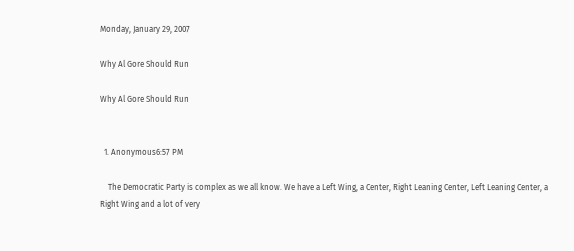Monday, January 29, 2007

Why Al Gore Should Run

Why Al Gore Should Run


  1. Anonymous6:57 PM

    The Democratic Party is complex as we all know. We have a Left Wing, a Center, Right Leaning Center, Left Leaning Center, a Right Wing and a lot of very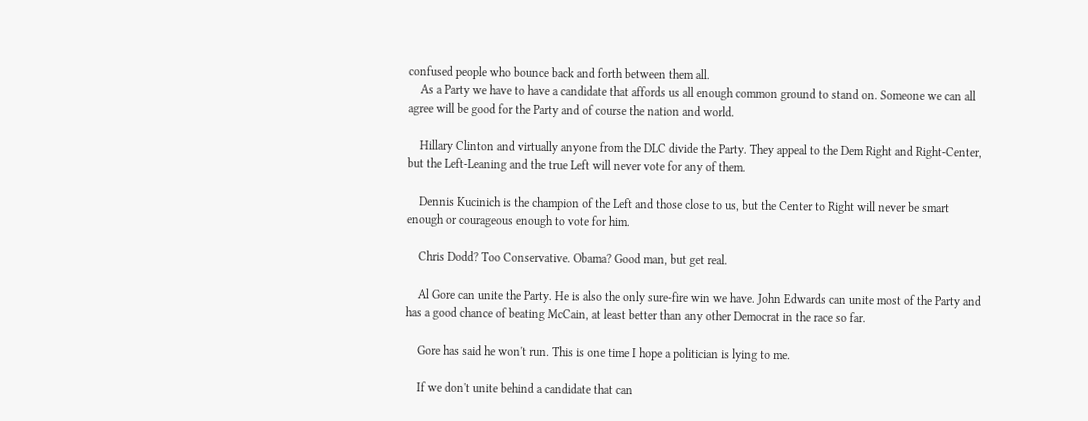confused people who bounce back and forth between them all.
    As a Party we have to have a candidate that affords us all enough common ground to stand on. Someone we can all agree will be good for the Party and of course the nation and world.

    Hillary Clinton and virtually anyone from the DLC divide the Party. They appeal to the Dem Right and Right-Center, but the Left-Leaning and the true Left will never vote for any of them.

    Dennis Kucinich is the champion of the Left and those close to us, but the Center to Right will never be smart enough or courageous enough to vote for him.

    Chris Dodd? Too Conservative. Obama? Good man, but get real.

    Al Gore can unite the Party. He is also the only sure-fire win we have. John Edwards can unite most of the Party and has a good chance of beating McCain, at least better than any other Democrat in the race so far.

    Gore has said he won't run. This is one time I hope a politician is lying to me.

    If we don't unite behind a candidate that can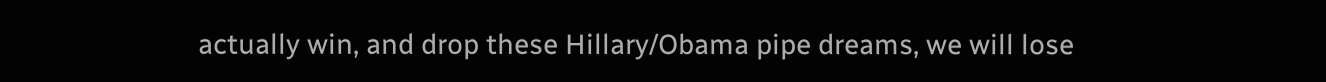actually win, and drop these Hillary/Obama pipe dreams, we will lose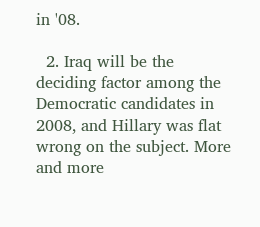in '08.

  2. Iraq will be the deciding factor among the Democratic candidates in 2008, and Hillary was flat wrong on the subject. More and more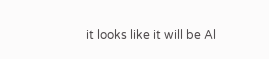it looks like it will be Al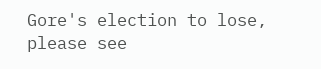Gore's election to lose, please see